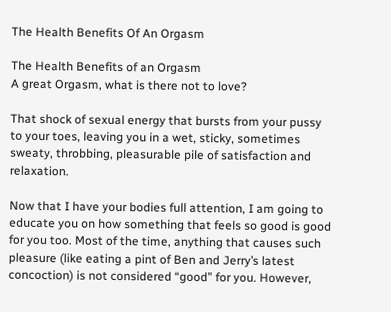The Health Benefits Of An Orgasm

The Health Benefits of an Orgasm
A great Orgasm, what is there not to love?

That shock of sexual energy that bursts from your pussy to your toes, leaving you in a wet, sticky, sometimes sweaty, throbbing, pleasurable pile of satisfaction and relaxation.

Now that I have your bodies full attention, I am going to educate you on how something that feels so good is good for you too. Most of the time, anything that causes such pleasure (like eating a pint of Ben and Jerry’s latest concoction) is not considered “good” for you. However,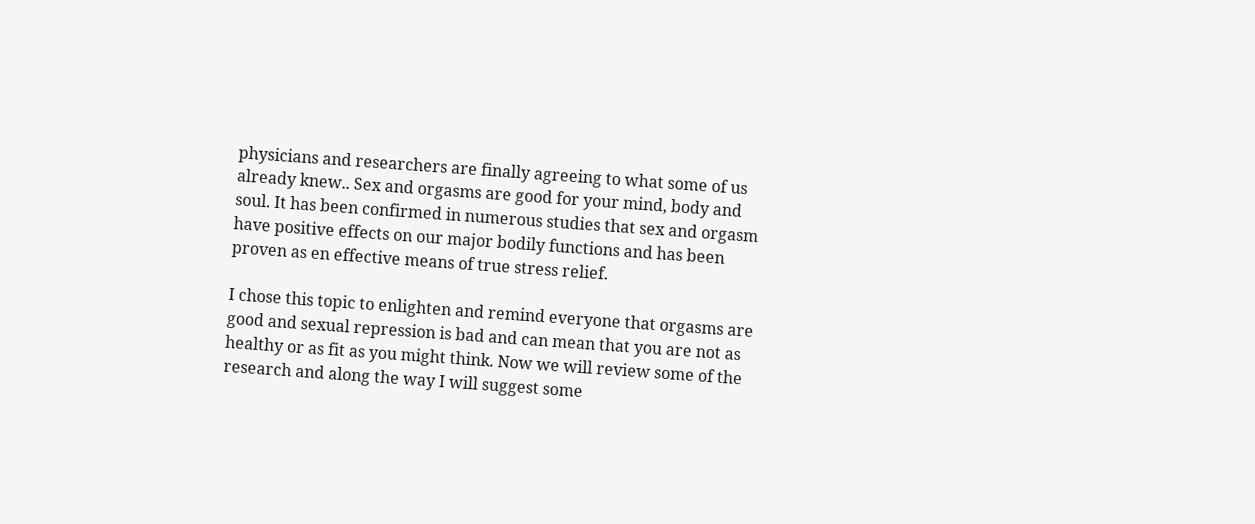physicians and researchers are finally agreeing to what some of us already knew.. Sex and orgasms are good for your mind, body and soul. It has been confirmed in numerous studies that sex and orgasm have positive effects on our major bodily functions and has been proven as en effective means of true stress relief.

I chose this topic to enlighten and remind everyone that orgasms are good and sexual repression is bad and can mean that you are not as healthy or as fit as you might think. Now we will review some of the research and along the way I will suggest some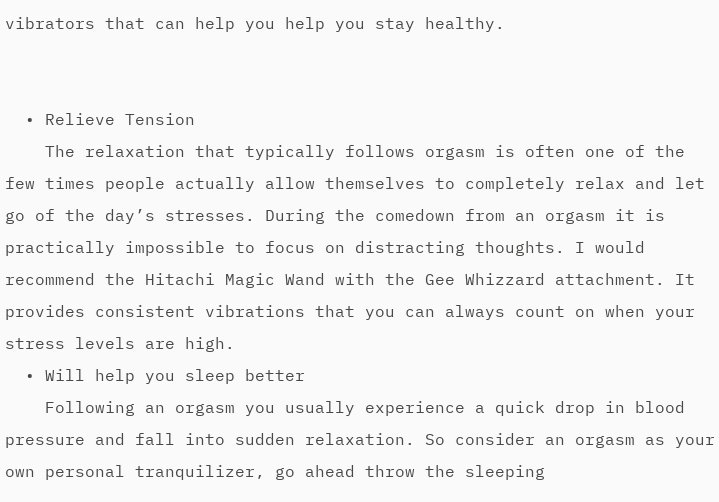vibrators that can help you help you stay healthy.


  • Relieve Tension
    The relaxation that typically follows orgasm is often one of the few times people actually allow themselves to completely relax and let go of the day’s stresses. During the comedown from an orgasm it is practically impossible to focus on distracting thoughts. I would recommend the Hitachi Magic Wand with the Gee Whizzard attachment. It provides consistent vibrations that you can always count on when your stress levels are high.
  • Will help you sleep better
    Following an orgasm you usually experience a quick drop in blood pressure and fall into sudden relaxation. So consider an orgasm as your own personal tranquilizer, go ahead throw the sleeping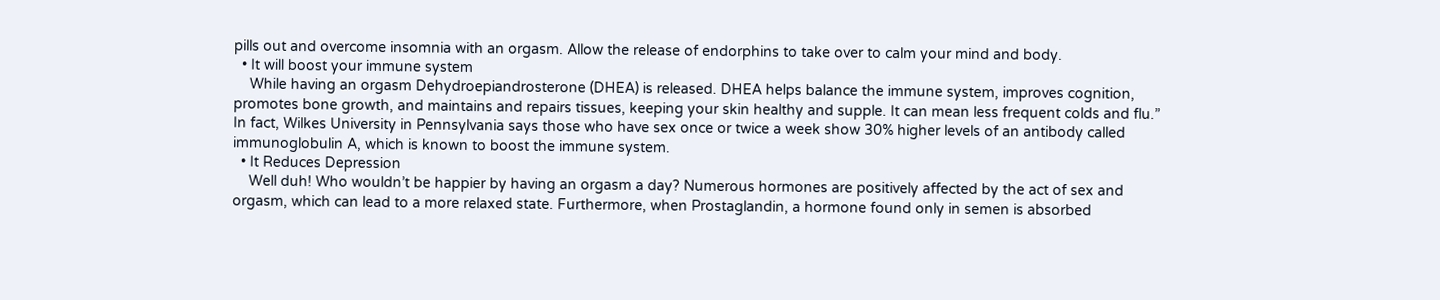pills out and overcome insomnia with an orgasm. Allow the release of endorphins to take over to calm your mind and body.
  • It will boost your immune system
    While having an orgasm Dehydroepiandrosterone (DHEA) is released. DHEA helps balance the immune system, improves cognition, promotes bone growth, and maintains and repairs tissues, keeping your skin healthy and supple. It can mean less frequent colds and flu.” In fact, Wilkes University in Pennsylvania says those who have sex once or twice a week show 30% higher levels of an antibody called immunoglobulin A, which is known to boost the immune system.
  • It Reduces Depression
    Well duh! Who wouldn’t be happier by having an orgasm a day? Numerous hormones are positively affected by the act of sex and orgasm, which can lead to a more relaxed state. Furthermore, when Prostaglandin, a hormone found only in semen is absorbed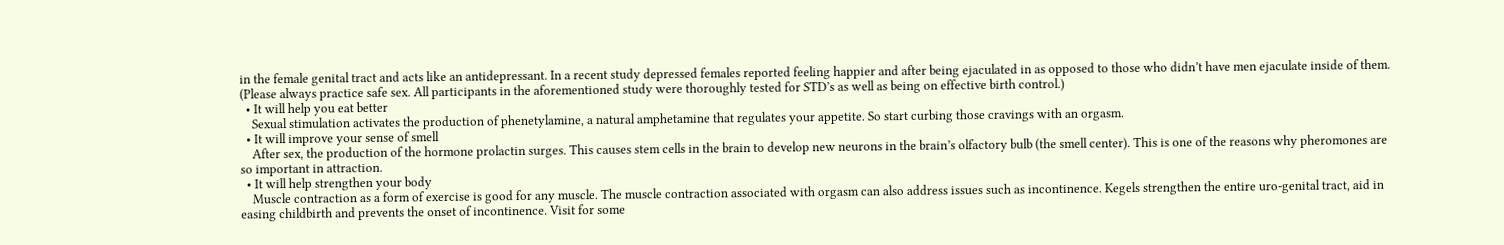in the female genital tract and acts like an antidepressant. In a recent study depressed females reported feeling happier and after being ejaculated in as opposed to those who didn’t have men ejaculate inside of them. (Please always practice safe sex. All participants in the aforementioned study were thoroughly tested for STD’s as well as being on effective birth control.)
  • It will help you eat better
    Sexual stimulation activates the production of phenetylamine, a natural amphetamine that regulates your appetite. So start curbing those cravings with an orgasm.
  • It will improve your sense of smell
    After sex, the production of the hormone prolactin surges. This causes stem cells in the brain to develop new neurons in the brain’s olfactory bulb (the smell center). This is one of the reasons why pheromones are so important in attraction.
  • It will help strengthen your body
    Muscle contraction as a form of exercise is good for any muscle. The muscle contraction associated with orgasm can also address issues such as incontinence. Kegels strengthen the entire uro-genital tract, aid in easing childbirth and prevents the onset of incontinence. Visit for some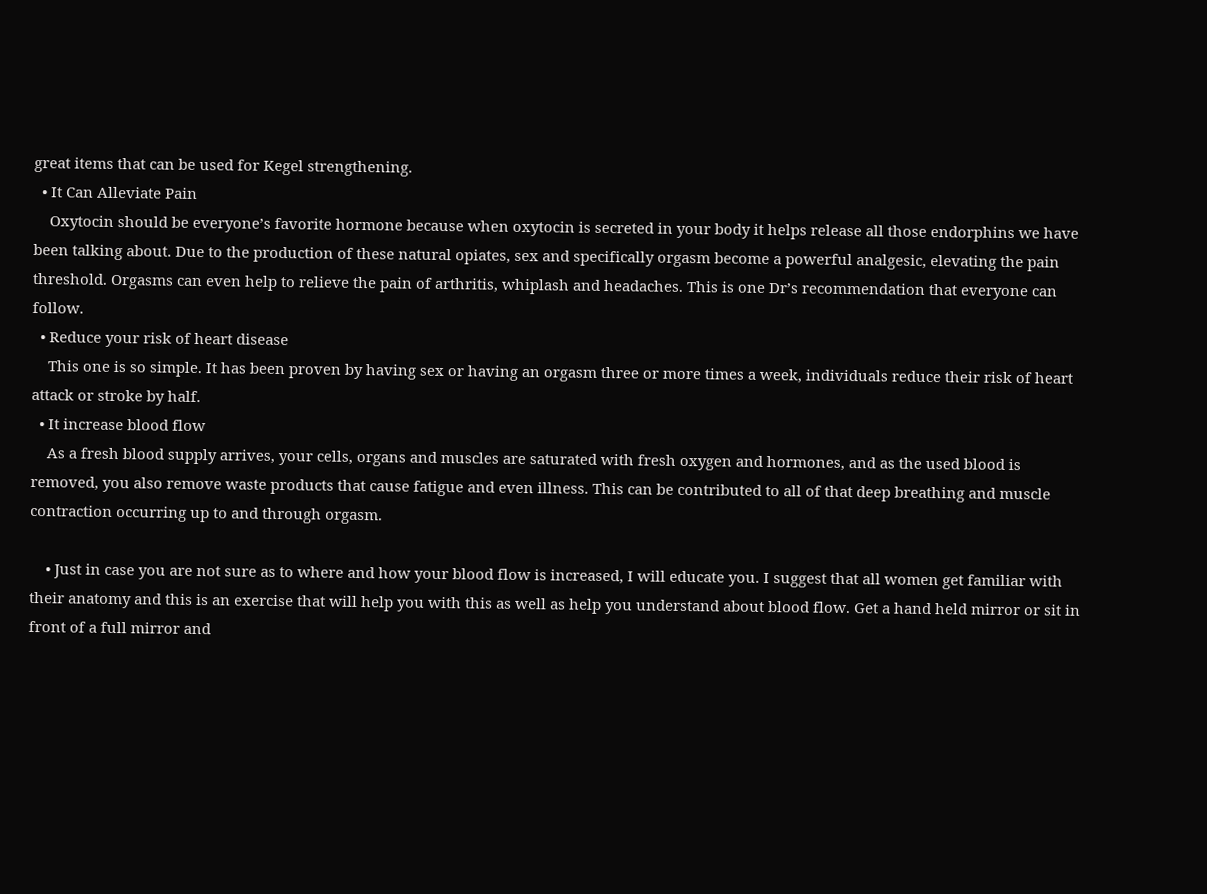great items that can be used for Kegel strengthening.
  • It Can Alleviate Pain
    Oxytocin should be everyone’s favorite hormone because when oxytocin is secreted in your body it helps release all those endorphins we have been talking about. Due to the production of these natural opiates, sex and specifically orgasm become a powerful analgesic, elevating the pain threshold. Orgasms can even help to relieve the pain of arthritis, whiplash and headaches. This is one Dr’s recommendation that everyone can follow.
  • Reduce your risk of heart disease
    This one is so simple. It has been proven by having sex or having an orgasm three or more times a week, individuals reduce their risk of heart attack or stroke by half.
  • It increase blood flow
    As a fresh blood supply arrives, your cells, organs and muscles are saturated with fresh oxygen and hormones, and as the used blood is removed, you also remove waste products that cause fatigue and even illness. This can be contributed to all of that deep breathing and muscle contraction occurring up to and through orgasm.

    • Just in case you are not sure as to where and how your blood flow is increased, I will educate you. I suggest that all women get familiar with their anatomy and this is an exercise that will help you with this as well as help you understand about blood flow. Get a hand held mirror or sit in front of a full mirror and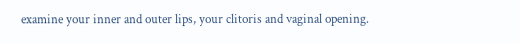examine your inner and outer lips, your clitoris and vaginal opening.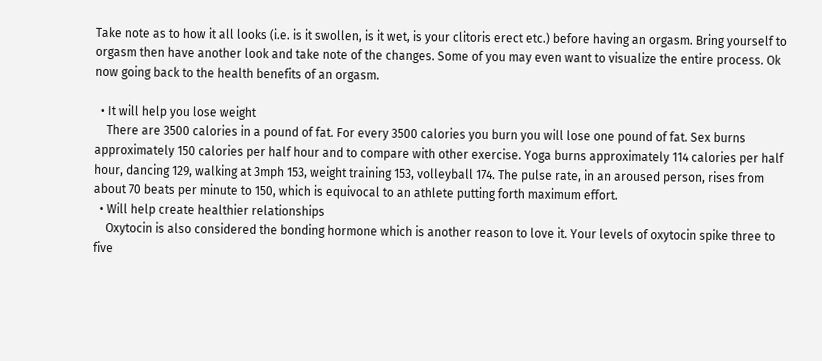Take note as to how it all looks (i.e. is it swollen, is it wet, is your clitoris erect etc.) before having an orgasm. Bring yourself to orgasm then have another look and take note of the changes. Some of you may even want to visualize the entire process. Ok now going back to the health benefits of an orgasm.

  • It will help you lose weight
    There are 3500 calories in a pound of fat. For every 3500 calories you burn you will lose one pound of fat. Sex burns approximately 150 calories per half hour and to compare with other exercise. Yoga burns approximately 114 calories per half hour, dancing 129, walking at 3mph 153, weight training 153, volleyball 174. The pulse rate, in an aroused person, rises from about 70 beats per minute to 150, which is equivocal to an athlete putting forth maximum effort.
  • Will help create healthier relationships
    Oxytocin is also considered the bonding hormone which is another reason to love it. Your levels of oxytocin spike three to five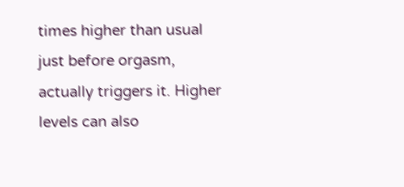times higher than usual just before orgasm, actually triggers it. Higher levels can also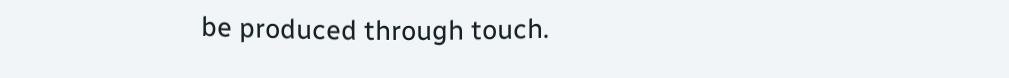be produced through touch.